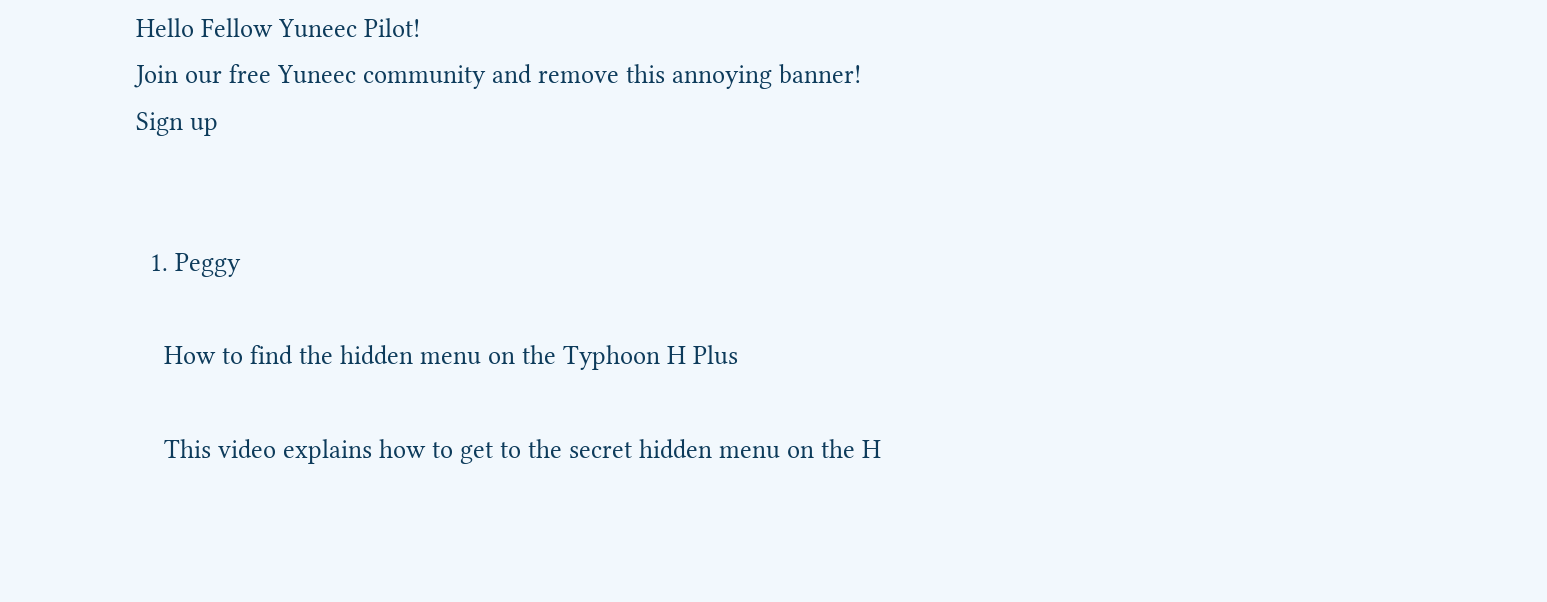Hello Fellow Yuneec Pilot!
Join our free Yuneec community and remove this annoying banner!
Sign up


  1. Peggy

    How to find the hidden menu on the Typhoon H Plus

    This video explains how to get to the secret hidden menu on the H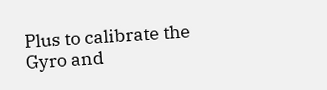Plus to calibrate the Gyro and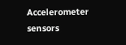Accelerometer sensors